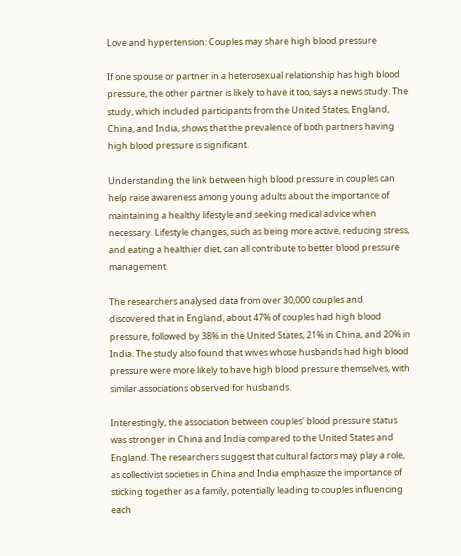Love and hypertension: Couples may share high blood pressure

If one spouse or partner in a heterosexual relationship has high blood pressure, the other partner is likely to have it too, says a news study. The study, which included participants from the United States, England, China, and India, shows that the prevalence of both partners having high blood pressure is significant.

Understanding the link between high blood pressure in couples can help raise awareness among young adults about the importance of maintaining a healthy lifestyle and seeking medical advice when necessary. Lifestyle changes, such as being more active, reducing stress, and eating a healthier diet, can all contribute to better blood pressure management.

The researchers analysed data from over 30,000 couples and discovered that in England, about 47% of couples had high blood pressure, followed by 38% in the United States, 21% in China, and 20% in India. The study also found that wives whose husbands had high blood pressure were more likely to have high blood pressure themselves, with similar associations observed for husbands.

Interestingly, the association between couples’ blood pressure status was stronger in China and India compared to the United States and England. The researchers suggest that cultural factors may play a role, as collectivist societies in China and India emphasize the importance of sticking together as a family, potentially leading to couples influencing each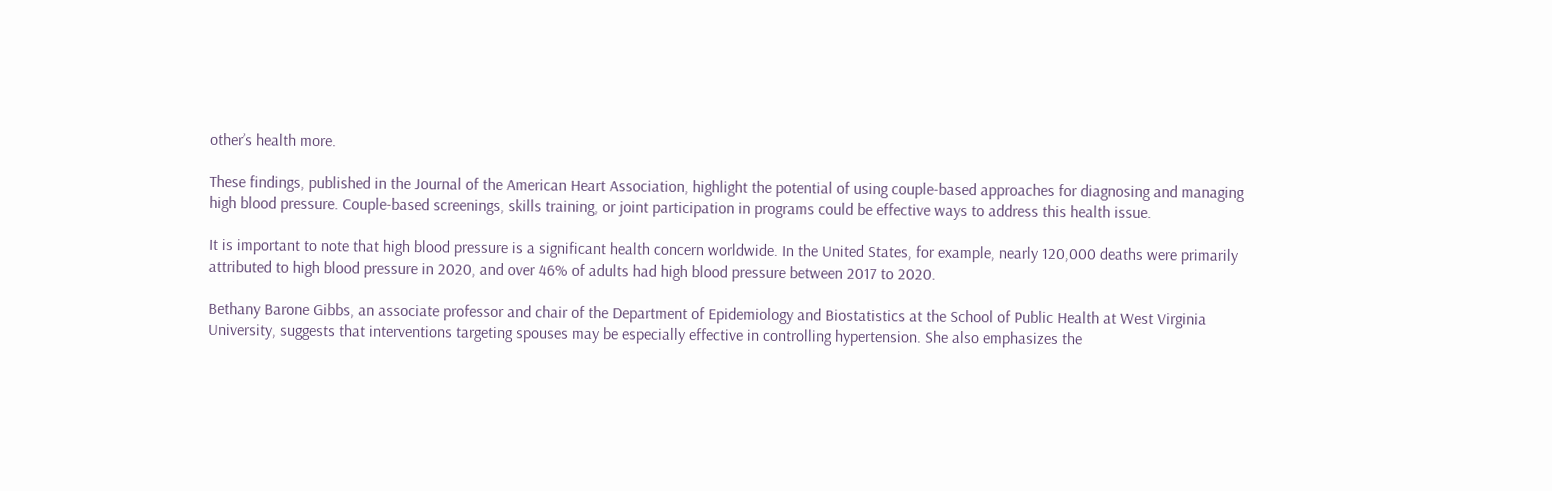other’s health more.

These findings, published in the Journal of the American Heart Association, highlight the potential of using couple-based approaches for diagnosing and managing high blood pressure. Couple-based screenings, skills training, or joint participation in programs could be effective ways to address this health issue.

It is important to note that high blood pressure is a significant health concern worldwide. In the United States, for example, nearly 120,000 deaths were primarily attributed to high blood pressure in 2020, and over 46% of adults had high blood pressure between 2017 to 2020.

Bethany Barone Gibbs, an associate professor and chair of the Department of Epidemiology and Biostatistics at the School of Public Health at West Virginia University, suggests that interventions targeting spouses may be especially effective in controlling hypertension. She also emphasizes the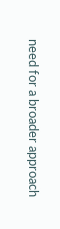need for a broader approach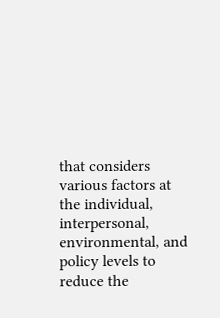that considers various factors at the individual, interpersonal, environmental, and policy levels to reduce the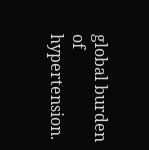global burden of hypertension.